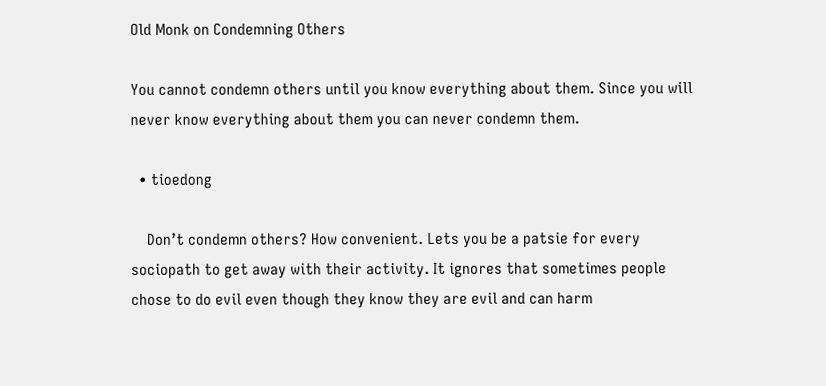Old Monk on Condemning Others

You cannot condemn others until you know everything about them. Since you will never know everything about them you can never condemn them.

  • tioedong

    Don’t condemn others? How convenient. Lets you be a patsie for every sociopath to get away with their activity. It ignores that sometimes people chose to do evil even though they know they are evil and can harm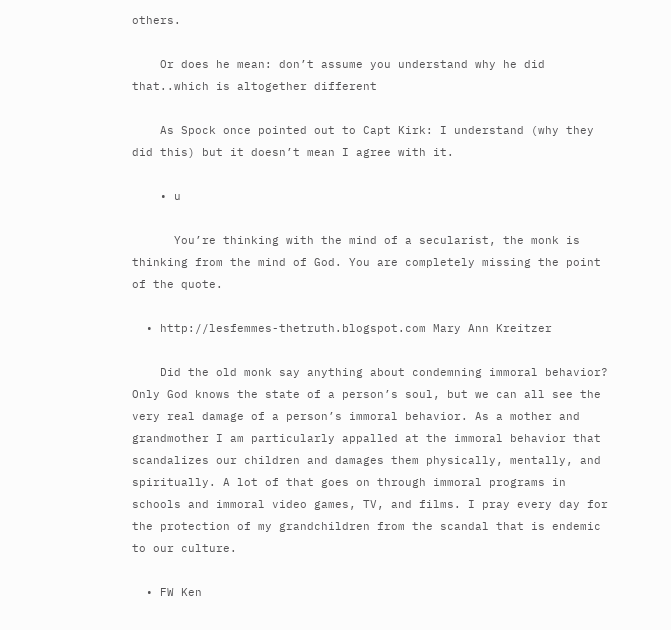others.

    Or does he mean: don’t assume you understand why he did that..which is altogether different

    As Spock once pointed out to Capt Kirk: I understand (why they did this) but it doesn’t mean I agree with it.

    • u

      You’re thinking with the mind of a secularist, the monk is thinking from the mind of God. You are completely missing the point of the quote.

  • http://lesfemmes-thetruth.blogspot.com Mary Ann Kreitzer

    Did the old monk say anything about condemning immoral behavior? Only God knows the state of a person’s soul, but we can all see the very real damage of a person’s immoral behavior. As a mother and grandmother I am particularly appalled at the immoral behavior that scandalizes our children and damages them physically, mentally, and spiritually. A lot of that goes on through immoral programs in schools and immoral video games, TV, and films. I pray every day for the protection of my grandchildren from the scandal that is endemic to our culture.

  • FW Ken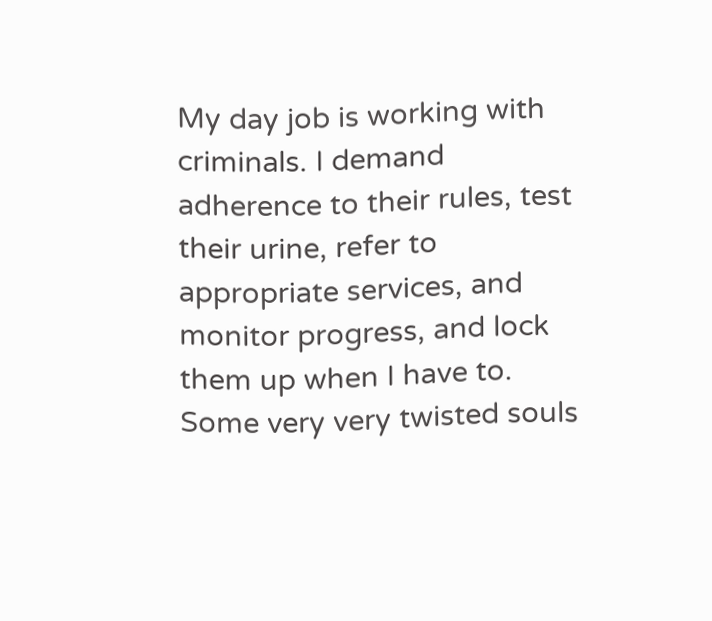My day job is working with criminals. I demand adherence to their rules, test their urine, refer to appropriate services, and monitor progress, and lock them up when I have to. Some very very twisted souls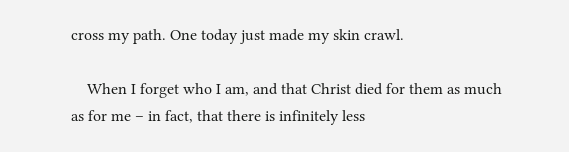cross my path. One today just made my skin crawl.

    When I forget who I am, and that Christ died for them as much as for me – in fact, that there is infinitely less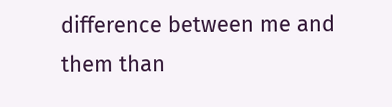difference between me and them than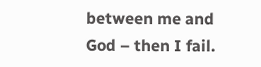between me and God – then I fail.